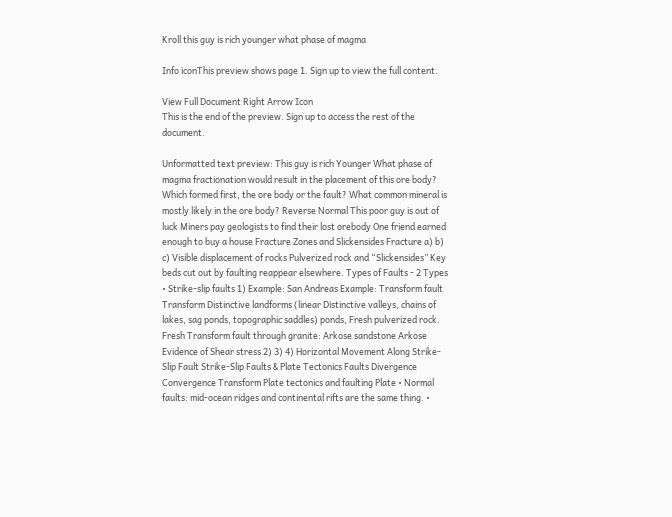Kroll this guy is rich younger what phase of magma

Info iconThis preview shows page 1. Sign up to view the full content.

View Full Document Right Arrow Icon
This is the end of the preview. Sign up to access the rest of the document.

Unformatted text preview: This guy is rich Younger What phase of magma fractionation would result in the placement of this ore body? Which formed first, the ore body or the fault? What common mineral is mostly likely in the ore body? Reverse Normal This poor guy is out of luck Miners pay geologists to find their lost orebody One friend earned enough to buy a house Fracture Zones and Slickensides Fracture a) b) c) Visible displacement of rocks Pulverized rock and “Slickensides” Key beds cut out by faulting reappear elsewhere. Types of Faults - 2 Types • Strike-slip faults 1) Example: San Andreas Example: Transform fault Transform Distinctive landforms (linear Distinctive valleys, chains of lakes, sag ponds, topographic saddles) ponds, Fresh pulverized rock. Fresh Transform fault through granite: Arkose sandstone Arkose Evidence of Shear stress 2) 3) 4) Horizontal Movement Along Strike-Slip Fault Strike-Slip Faults & Plate Tectonics Faults Divergence Convergence Transform Plate tectonics and faulting Plate • Normal faults: mid-ocean ridges and continental rifts are the same thing. •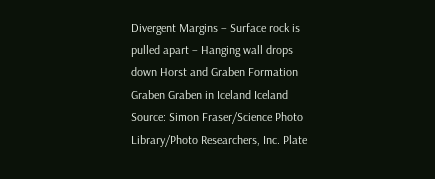Divergent Margins – Surface rock is pulled apart – Hanging wall drops down Horst and Graben Formation Graben Graben in Iceland Iceland Source: Simon Fraser/Science Photo Library/Photo Researchers, Inc. Plate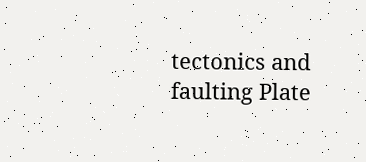tectonics and faulting Plate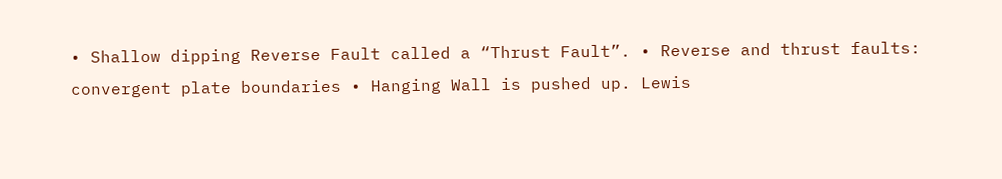• Shallow dipping Reverse Fault called a “Thrust Fault”. • Reverse and thrust faults: convergent plate boundaries • Hanging Wall is pushed up. Lewis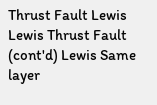Thrust Fault Lewis Lewis Thrust Fault (cont'd) Lewis Same layer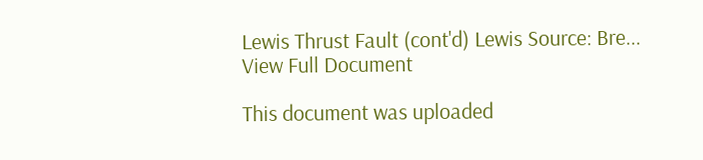Lewis Thrust Fault (cont'd) Lewis Source: Bre...
View Full Document

This document was uploaded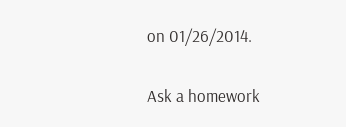on 01/26/2014.

Ask a homework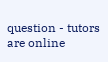question - tutors are online